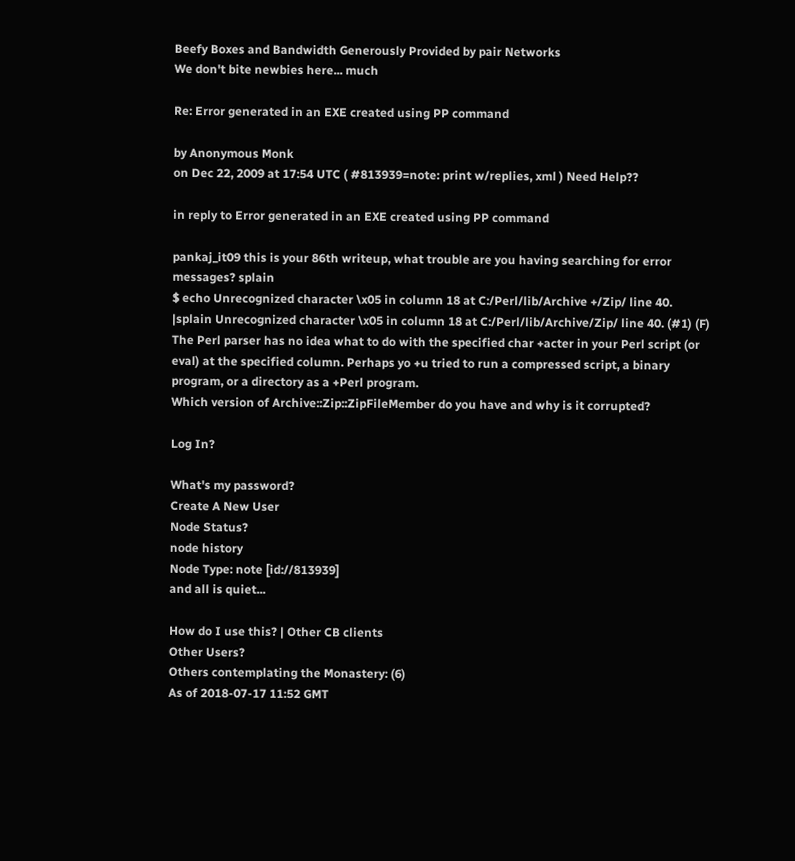Beefy Boxes and Bandwidth Generously Provided by pair Networks
We don't bite newbies here... much

Re: Error generated in an EXE created using PP command

by Anonymous Monk
on Dec 22, 2009 at 17:54 UTC ( #813939=note: print w/replies, xml ) Need Help??

in reply to Error generated in an EXE created using PP command

pankaj_it09 this is your 86th writeup, what trouble are you having searching for error messages? splain
$ echo Unrecognized character \x05 in column 18 at C:/Perl/lib/Archive +/Zip/ line 40. |splain Unrecognized character \x05 in column 18 at C:/Perl/lib/Archive/Zip/ line 40. (#1) (F) The Perl parser has no idea what to do with the specified char +acter in your Perl script (or eval) at the specified column. Perhaps yo +u tried to run a compressed script, a binary program, or a directory as a +Perl program.
Which version of Archive::Zip::ZipFileMember do you have and why is it corrupted?

Log In?

What's my password?
Create A New User
Node Status?
node history
Node Type: note [id://813939]
and all is quiet...

How do I use this? | Other CB clients
Other Users?
Others contemplating the Monastery: (6)
As of 2018-07-17 11:52 GMT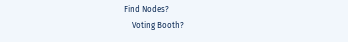Find Nodes?
    Voting Booth?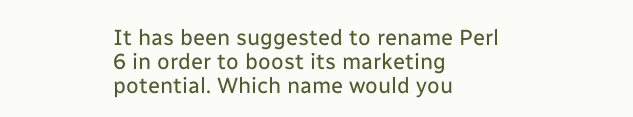It has been suggested to rename Perl 6 in order to boost its marketing potential. Which name would you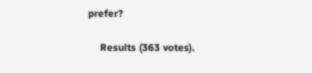prefer?

    Results (363 votes).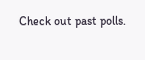Check out past polls.